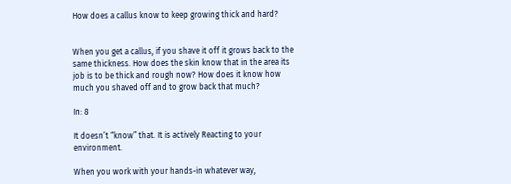How does a callus know to keep growing thick and hard?


When you get a callus, if you shave it off it grows back to the same thickness. How does the skin know that in the area its job is to be thick and rough now? How does it know how much you shaved off and to grow back that much?

In: 8

It doesn’t “know” that. It is actively Reacting to your environment.

When you work with your hands-in whatever way,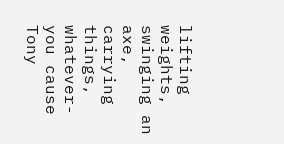lifting weights, swinging an axe, carrying things, whatever-you cause Tony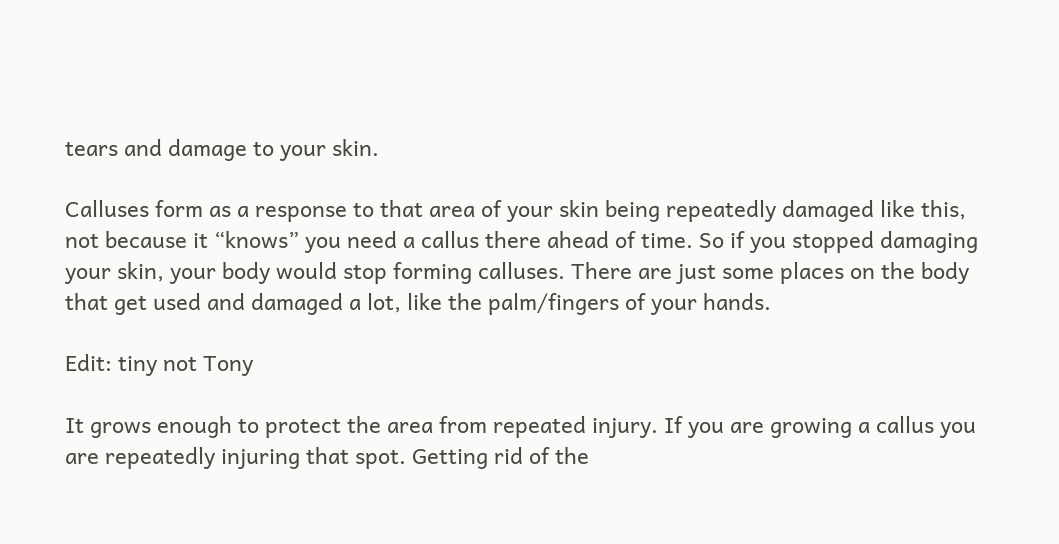tears and damage to your skin.

Calluses form as a response to that area of your skin being repeatedly damaged like this, not because it “knows” you need a callus there ahead of time. So if you stopped damaging your skin, your body would stop forming calluses. There are just some places on the body that get used and damaged a lot, like the palm/fingers of your hands.

Edit: tiny not Tony

It grows enough to protect the area from repeated injury. If you are growing a callus you are repeatedly injuring that spot. Getting rid of the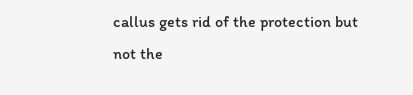callus gets rid of the protection but not the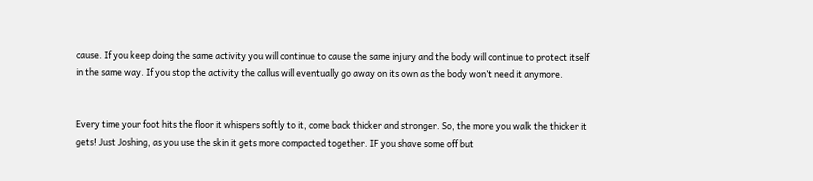cause. If you keep doing the same activity you will continue to cause the same injury and the body will continue to protect itself in the same way. If you stop the activity the callus will eventually go away on its own as the body won’t need it anymore.


Every time your foot hits the floor it whispers softly to it, come back thicker and stronger. So, the more you walk the thicker it gets! Just Joshing, as you use the skin it gets more compacted together. IF you shave some off but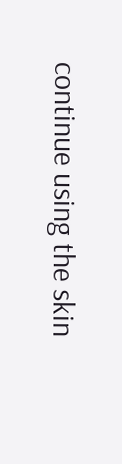continue using the skin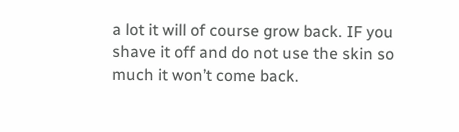a lot it will of course grow back. IF you shave it off and do not use the skin so much it won’t come back.